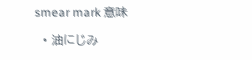smear mark 意味

  • 油にじみ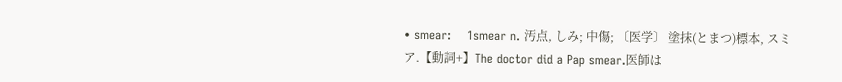• smear:    1smear n. 汚点, しみ; 中傷; 〔医学〕 塗抹(とまつ)標本, スミア.【動詞+】The doctor did a Pap smear.医師は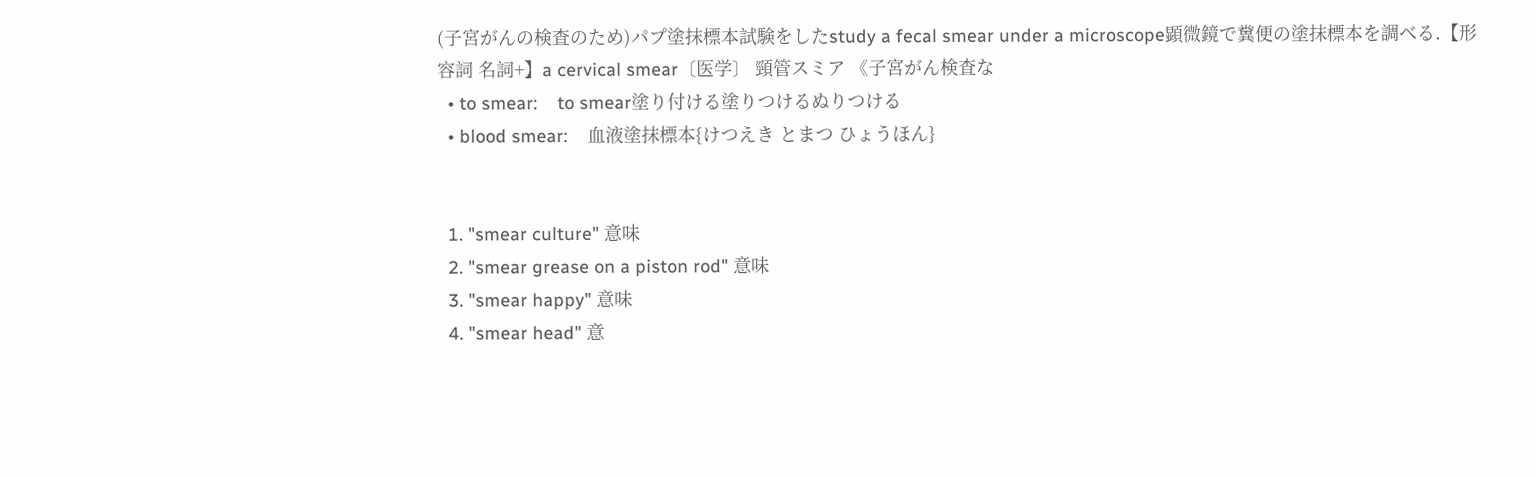(子宮がんの検査のため)パプ塗抹標本試験をしたstudy a fecal smear under a microscope顕微鏡で糞便の塗抹標本を調べる.【形容詞 名詞+】a cervical smear〔医学〕 頸管スミア 《子宮がん検査な
  • to smear:    to smear塗り付ける塗りつけるぬりつける
  • blood smear:    血液塗抹標本{けつえき とまつ ひょうほん}


  1. "smear culture" 意味
  2. "smear grease on a piston rod" 意味
  3. "smear happy" 意味
  4. "smear head" 意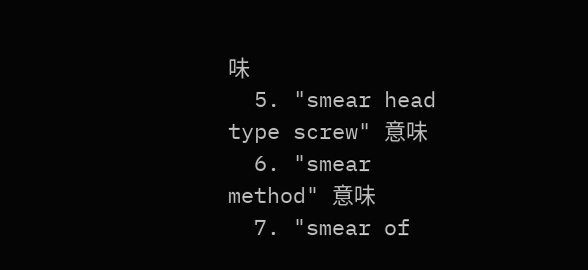味
  5. "smear head type screw" 意味
  6. "smear method" 意味
  7. "smear of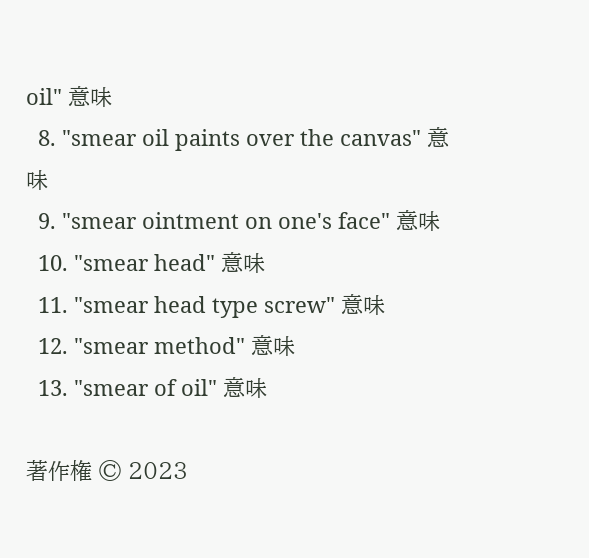oil" 意味
  8. "smear oil paints over the canvas" 意味
  9. "smear ointment on one's face" 意味
  10. "smear head" 意味
  11. "smear head type screw" 意味
  12. "smear method" 意味
  13. "smear of oil" 意味

著作権 © 2023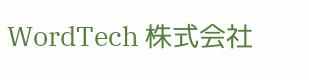WordTech 株式会社